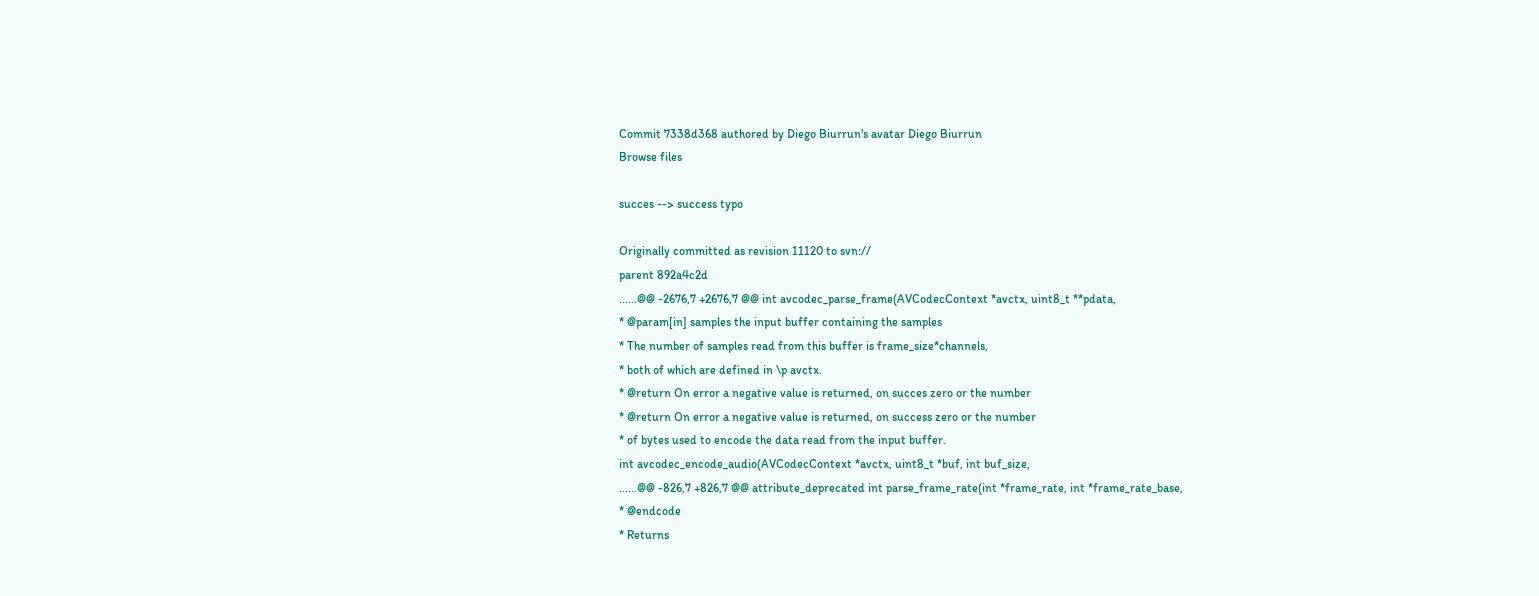Commit 7338d368 authored by Diego Biurrun's avatar Diego Biurrun
Browse files

succes --> success typo

Originally committed as revision 11120 to svn://
parent 892a4c2d
......@@ -2676,7 +2676,7 @@ int avcodec_parse_frame(AVCodecContext *avctx, uint8_t **pdata,
* @param[in] samples the input buffer containing the samples
* The number of samples read from this buffer is frame_size*channels,
* both of which are defined in \p avctx.
* @return On error a negative value is returned, on succes zero or the number
* @return On error a negative value is returned, on success zero or the number
* of bytes used to encode the data read from the input buffer.
int avcodec_encode_audio(AVCodecContext *avctx, uint8_t *buf, int buf_size,
......@@ -826,7 +826,7 @@ attribute_deprecated int parse_frame_rate(int *frame_rate, int *frame_rate_base,
* @endcode
* Returns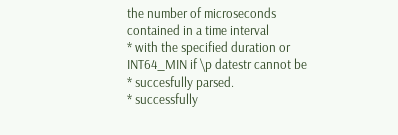the number of microseconds contained in a time interval
* with the specified duration or INT64_MIN if \p datestr cannot be
* succesfully parsed.
* successfully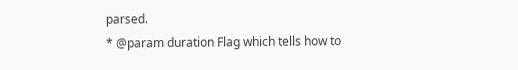parsed.
* @param duration Flag which tells how to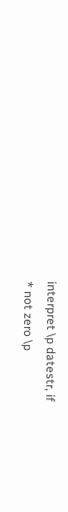interpret \p datestr, if
* not zero \p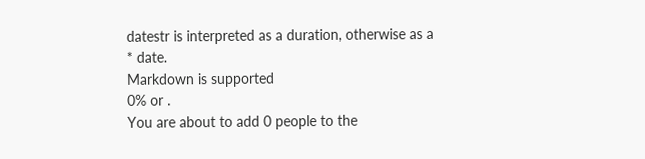datestr is interpreted as a duration, otherwise as a
* date.
Markdown is supported
0% or .
You are about to add 0 people to the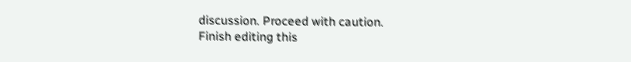discussion. Proceed with caution.
Finish editing this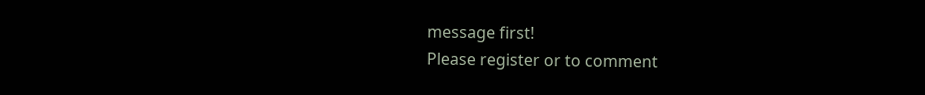message first!
Please register or to comment